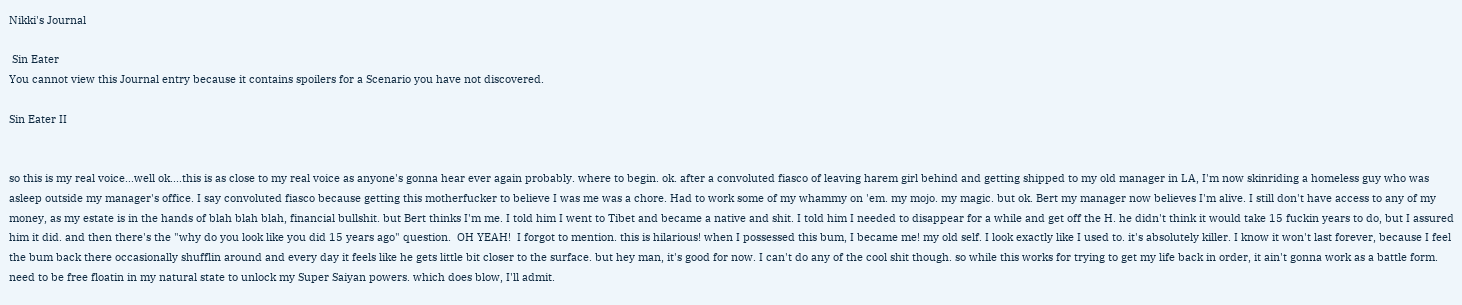Nikki's Journal

 Sin Eater
You cannot view this Journal entry because it contains spoilers for a Scenario you have not discovered.

Sin Eater II


so this is my real voice...well ok....this is as close to my real voice as anyone's gonna hear ever again probably. where to begin. ok. after a convoluted fiasco of leaving harem girl behind and getting shipped to my old manager in LA, I'm now skinriding a homeless guy who was asleep outside my manager's office. I say convoluted fiasco because getting this motherfucker to believe I was me was a chore. Had to work some of my whammy on 'em. my mojo. my magic. but ok. Bert my manager now believes I'm alive. I still don't have access to any of my money, as my estate is in the hands of blah blah blah, financial bullshit. but Bert thinks I'm me. I told him I went to Tibet and became a native and shit. I told him I needed to disappear for a while and get off the H. he didn't think it would take 15 fuckin years to do, but I assured him it did. and then there's the "why do you look like you did 15 years ago" question.  OH YEAH!  I forgot to mention. this is hilarious! when I possessed this bum, I became me! my old self. I look exactly like I used to. it's absolutely killer. I know it won't last forever, because I feel the bum back there occasionally shufflin around and every day it feels like he gets little bit closer to the surface. but hey man, it's good for now. I can't do any of the cool shit though. so while this works for trying to get my life back in order, it ain't gonna work as a battle form. need to be free floatin in my natural state to unlock my Super Saiyan powers. which does blow, I'll admit.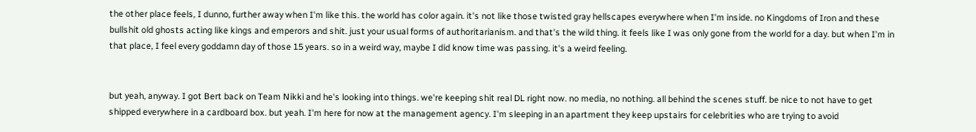the other place feels, I dunno, further away when I'm like this. the world has color again. it's not like those twisted gray hellscapes everywhere when I'm inside. no Kingdoms of Iron and these bullshit old ghosts acting like kings and emperors and shit. just your usual forms of authoritarianism. and that's the wild thing. it feels like I was only gone from the world for a day. but when I'm in that place, I feel every goddamn day of those 15 years. so in a weird way, maybe I did know time was passing. it's a weird feeling.


but yeah, anyway. I got Bert back on Team Nikki and he's looking into things. we're keeping shit real DL right now. no media, no nothing. all behind the scenes stuff. be nice to not have to get shipped everywhere in a cardboard box. but yeah. I'm here for now at the management agency. I'm sleeping in an apartment they keep upstairs for celebrities who are trying to avoid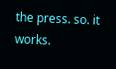the press. so. it works.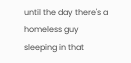until the day there's a homeless guy sleeping in that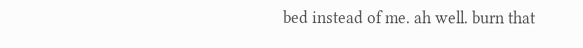bed instead of me. ah well. burn that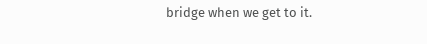bridge when we get to it.